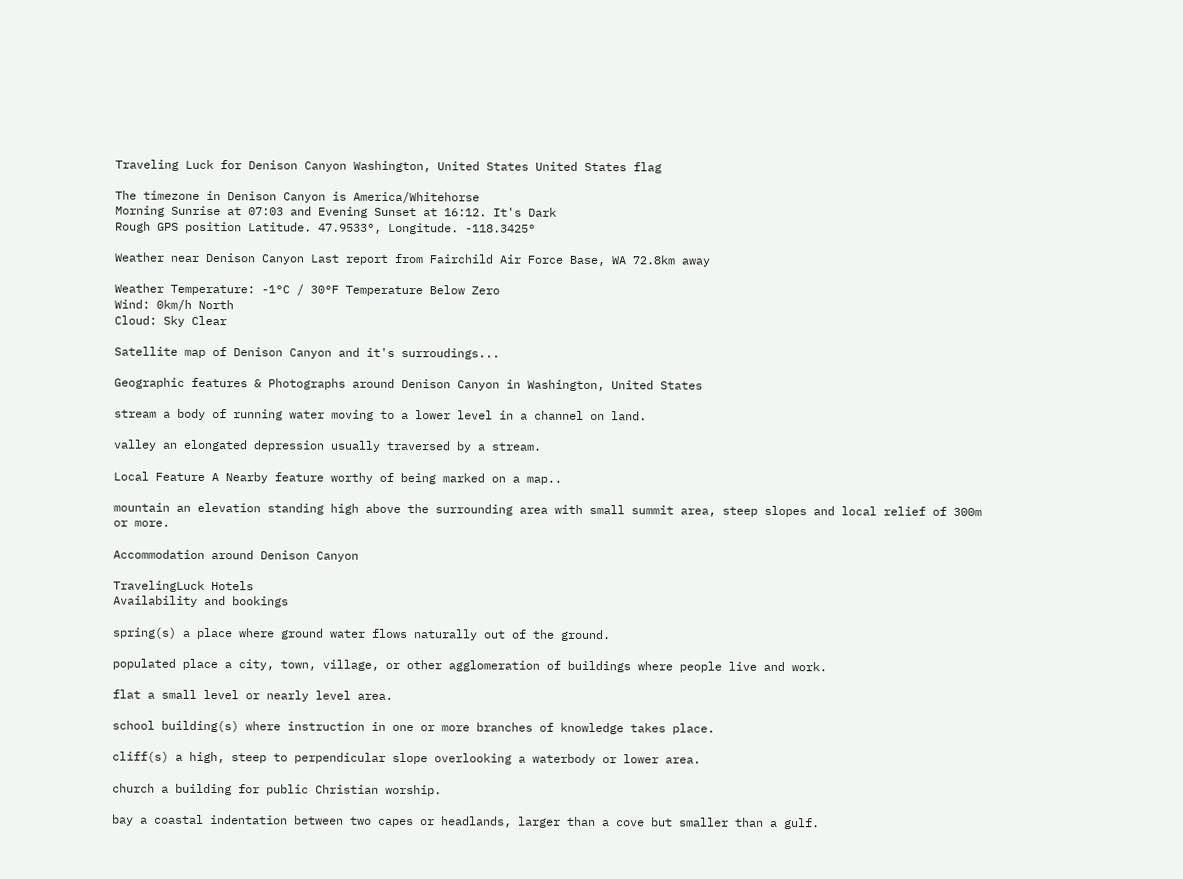Traveling Luck for Denison Canyon Washington, United States United States flag

The timezone in Denison Canyon is America/Whitehorse
Morning Sunrise at 07:03 and Evening Sunset at 16:12. It's Dark
Rough GPS position Latitude. 47.9533°, Longitude. -118.3425°

Weather near Denison Canyon Last report from Fairchild Air Force Base, WA 72.8km away

Weather Temperature: -1°C / 30°F Temperature Below Zero
Wind: 0km/h North
Cloud: Sky Clear

Satellite map of Denison Canyon and it's surroudings...

Geographic features & Photographs around Denison Canyon in Washington, United States

stream a body of running water moving to a lower level in a channel on land.

valley an elongated depression usually traversed by a stream.

Local Feature A Nearby feature worthy of being marked on a map..

mountain an elevation standing high above the surrounding area with small summit area, steep slopes and local relief of 300m or more.

Accommodation around Denison Canyon

TravelingLuck Hotels
Availability and bookings

spring(s) a place where ground water flows naturally out of the ground.

populated place a city, town, village, or other agglomeration of buildings where people live and work.

flat a small level or nearly level area.

school building(s) where instruction in one or more branches of knowledge takes place.

cliff(s) a high, steep to perpendicular slope overlooking a waterbody or lower area.

church a building for public Christian worship.

bay a coastal indentation between two capes or headlands, larger than a cove but smaller than a gulf.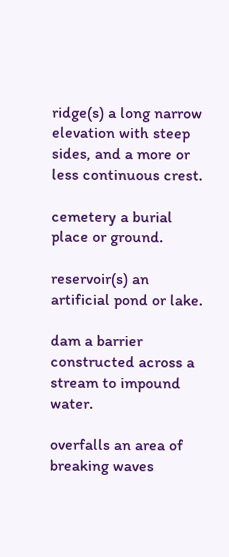ridge(s) a long narrow elevation with steep sides, and a more or less continuous crest.

cemetery a burial place or ground.

reservoir(s) an artificial pond or lake.

dam a barrier constructed across a stream to impound water.

overfalls an area of breaking waves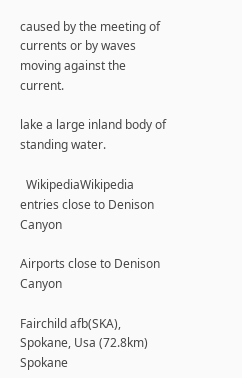caused by the meeting of currents or by waves moving against the current.

lake a large inland body of standing water.

  WikipediaWikipedia entries close to Denison Canyon

Airports close to Denison Canyon

Fairchild afb(SKA), Spokane, Usa (72.8km)
Spokane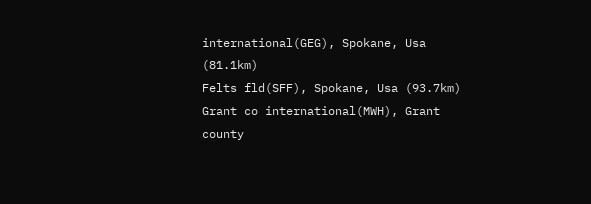international(GEG), Spokane, Usa (81.1km)
Felts fld(SFF), Spokane, Usa (93.7km)
Grant co international(MWH), Grant county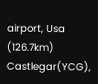airport, Usa (126.7km)
Castlegar(YCG),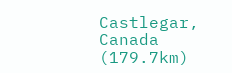Castlegar, Canada (179.7km)